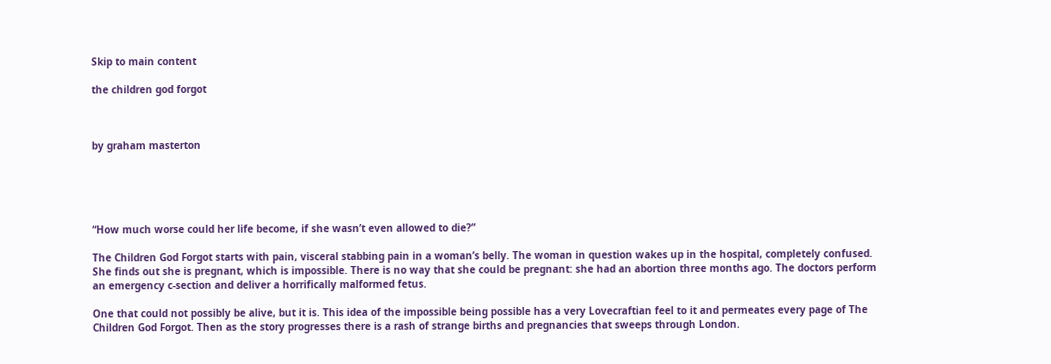Skip to main content

the children god forgot



by graham masterton





“How much worse could her life become, if she wasn’t even allowed to die?”

The Children God Forgot starts with pain, visceral stabbing pain in a woman’s belly. The woman in question wakes up in the hospital, completely confused. She finds out she is pregnant, which is impossible. There is no way that she could be pregnant: she had an abortion three months ago. The doctors perform an emergency c-section and deliver a horrifically malformed fetus.

One that could not possibly be alive, but it is. This idea of the impossible being possible has a very Lovecraftian feel to it and permeates every page of The Children God Forgot. Then as the story progresses there is a rash of strange births and pregnancies that sweeps through London.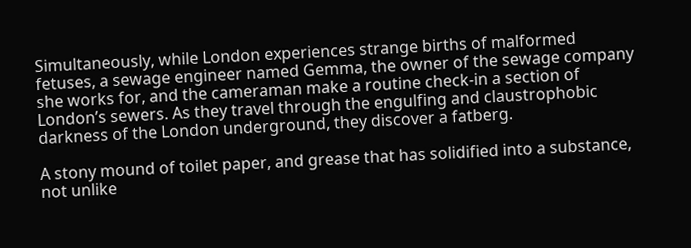Simultaneously, while London experiences strange births of malformed fetuses, a sewage engineer named Gemma, the owner of the sewage company she works for, and the cameraman make a routine check-in a section of London’s sewers. As they travel through the engulfing and claustrophobic darkness of the London underground, they discover a fatberg.

A stony mound of toilet paper, and grease that has solidified into a substance, not unlike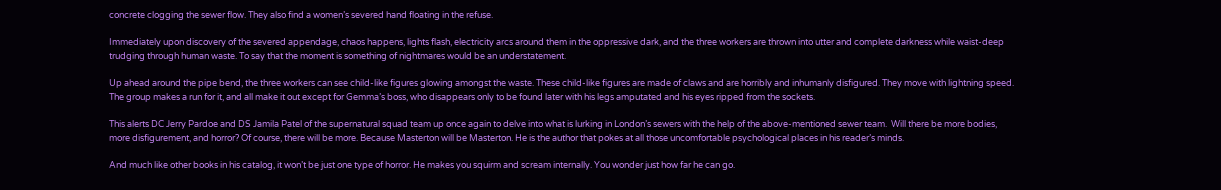concrete clogging the sewer flow. They also find a women’s severed hand floating in the refuse.

Immediately upon discovery of the severed appendage, chaos happens, lights flash, electricity arcs around them in the oppressive dark, and the three workers are thrown into utter and complete darkness while waist-deep trudging through human waste. To say that the moment is something of nightmares would be an understatement.

Up ahead around the pipe bend, the three workers can see child-like figures glowing amongst the waste. These child-like figures are made of claws and are horribly and inhumanly disfigured. They move with lightning speed. The group makes a run for it, and all make it out except for Gemma’s boss, who disappears only to be found later with his legs amputated and his eyes ripped from the sockets.

This alerts DC Jerry Pardoe and DS Jamila Patel of the supernatural squad team up once again to delve into what is lurking in London’s sewers with the help of the above-mentioned sewer team.  Will there be more bodies, more disfigurement, and horror? Of course, there will be more. Because Masterton will be Masterton. He is the author that pokes at all those uncomfortable psychological places in his reader’s minds.

And much like other books in his catalog, it won’t be just one type of horror. He makes you squirm and scream internally. You wonder just how far he can go.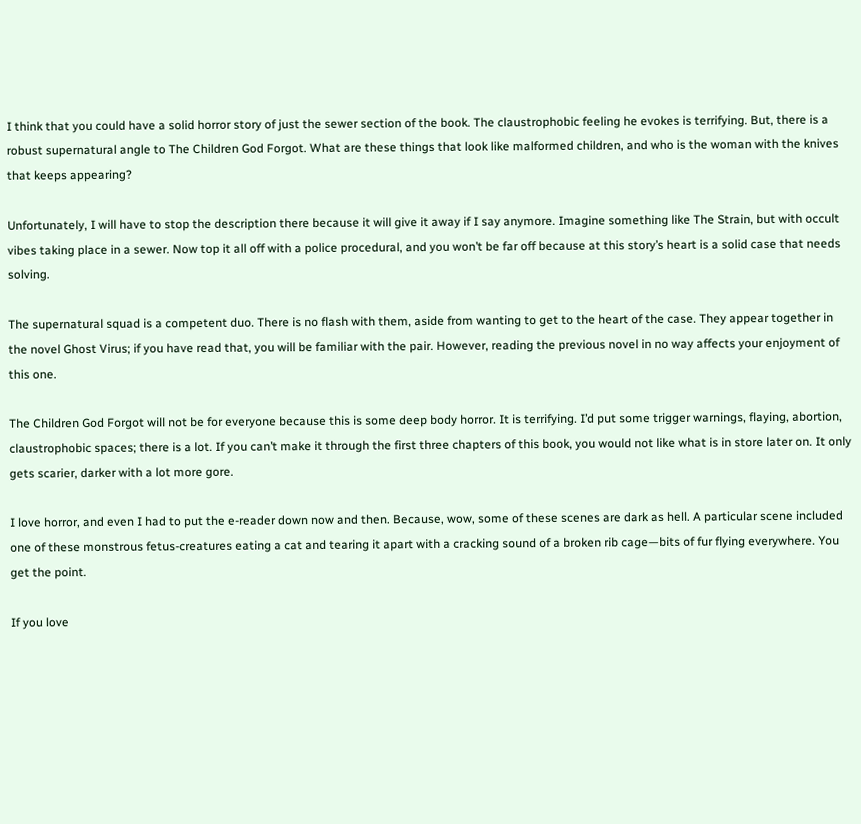I think that you could have a solid horror story of just the sewer section of the book. The claustrophobic feeling he evokes is terrifying. But, there is a robust supernatural angle to The Children God Forgot. What are these things that look like malformed children, and who is the woman with the knives that keeps appearing?

Unfortunately, I will have to stop the description there because it will give it away if I say anymore. Imagine something like The Strain, but with occult vibes taking place in a sewer. Now top it all off with a police procedural, and you won’t be far off because at this story’s heart is a solid case that needs solving.

The supernatural squad is a competent duo. There is no flash with them, aside from wanting to get to the heart of the case. They appear together in the novel Ghost Virus; if you have read that, you will be familiar with the pair. However, reading the previous novel in no way affects your enjoyment of this one.

The Children God Forgot will not be for everyone because this is some deep body horror. It is terrifying. I’d put some trigger warnings, flaying, abortion, claustrophobic spaces; there is a lot. If you can’t make it through the first three chapters of this book, you would not like what is in store later on. It only gets scarier, darker with a lot more gore.

I love horror, and even I had to put the e-reader down now and then. Because, wow, some of these scenes are dark as hell. A particular scene included one of these monstrous fetus-creatures eating a cat and tearing it apart with a cracking sound of a broken rib cage—bits of fur flying everywhere. You get the point.

If you love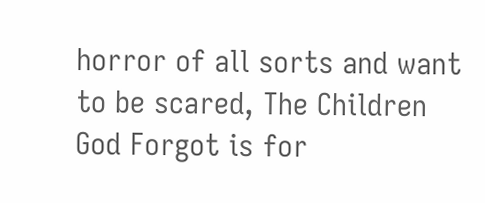horror of all sorts and want to be scared, The Children God Forgot is for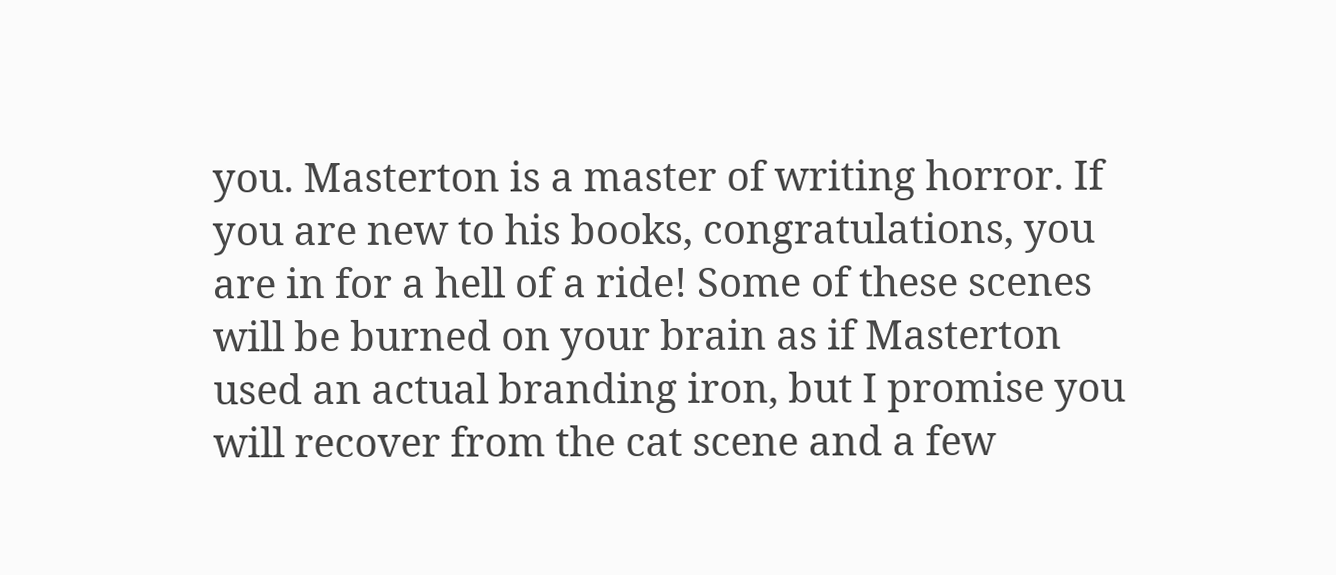you. Masterton is a master of writing horror. If you are new to his books, congratulations, you are in for a hell of a ride! Some of these scenes will be burned on your brain as if Masterton used an actual branding iron, but I promise you will recover from the cat scene and a few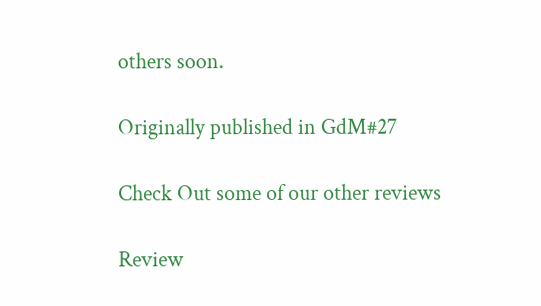others soon.

Originally published in GdM#27

Check Out some of our other reviews

Review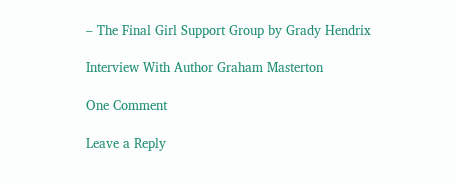– The Final Girl Support Group by Grady Hendrix

Interview With Author Graham Masterton

One Comment

Leave a Reply